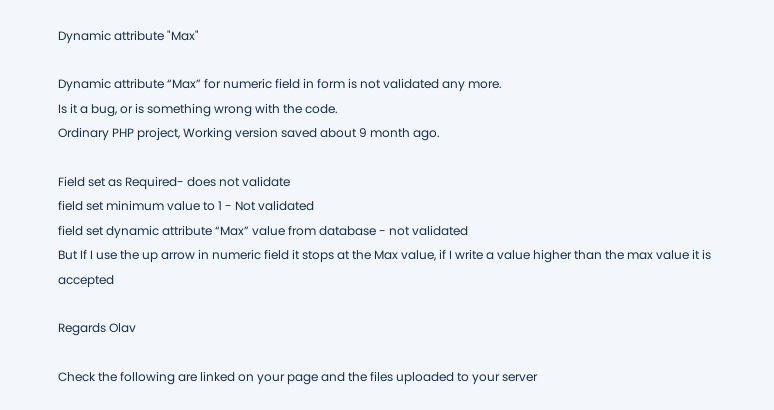Dynamic attribute "Max"

Dynamic attribute “Max” for numeric field in form is not validated any more.
Is it a bug, or is something wrong with the code.
Ordinary PHP project, Working version saved about 9 month ago.

Field set as Required- does not validate
field set minimum value to 1 - Not validated
field set dynamic attribute “Max” value from database - not validated
But If I use the up arrow in numeric field it stops at the Max value, if I write a value higher than the max value it is accepted

Regards Olav

Check the following are linked on your page and the files uploaded to your server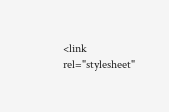<link rel="stylesheet"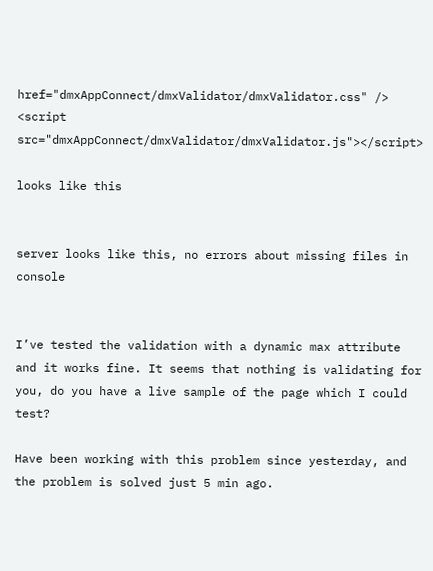href="dmxAppConnect/dmxValidator/dmxValidator.css" />
<script src="dmxAppConnect/dmxValidator/dmxValidator.js"></script>

looks like this


server looks like this, no errors about missing files in console


I’ve tested the validation with a dynamic max attribute and it works fine. It seems that nothing is validating for you, do you have a live sample of the page which I could test?

Have been working with this problem since yesterday, and the problem is solved just 5 min ago.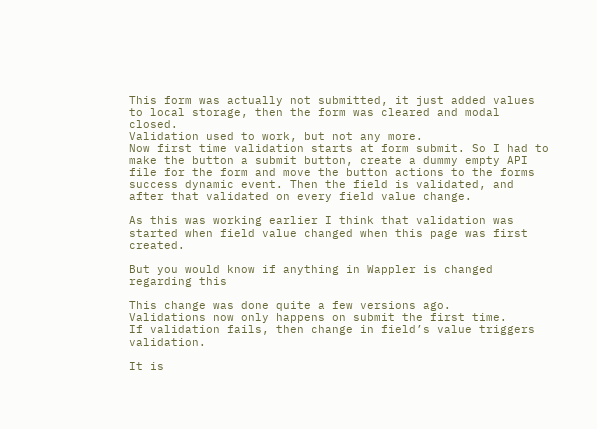This form was actually not submitted, it just added values to local storage, then the form was cleared and modal closed.
Validation used to work, but not any more.
Now first time validation starts at form submit. So I had to make the button a submit button, create a dummy empty API file for the form and move the button actions to the forms success dynamic event. Then the field is validated, and after that validated on every field value change.

As this was working earlier I think that validation was started when field value changed when this page was first created.

But you would know if anything in Wappler is changed regarding this

This change was done quite a few versions ago.
Validations now only happens on submit the first time.
If validation fails, then change in field’s value triggers validation.

It is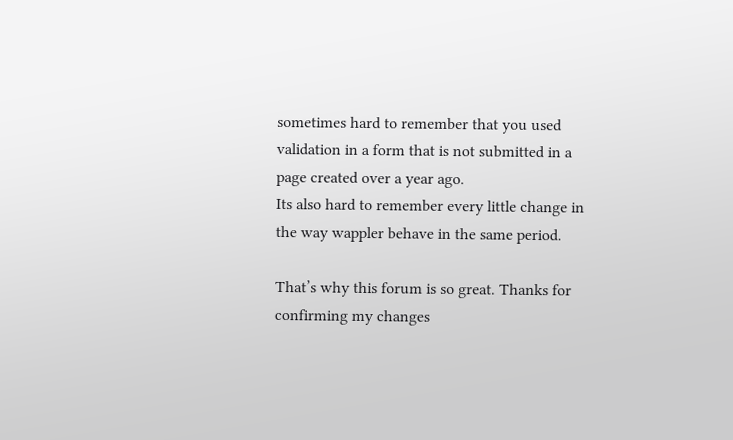sometimes hard to remember that you used validation in a form that is not submitted in a page created over a year ago.
Its also hard to remember every little change in the way wappler behave in the same period.

That’s why this forum is so great. Thanks for confirming my changes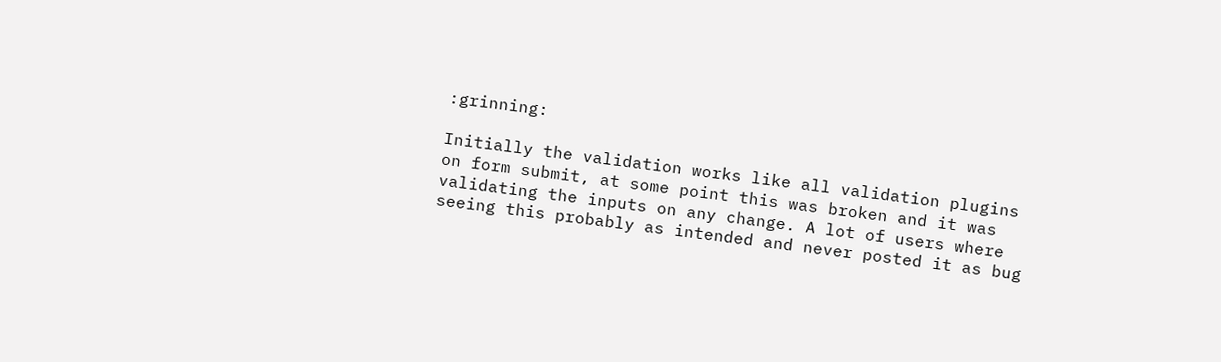:grinning:

Initially the validation works like all validation plugins on form submit, at some point this was broken and it was validating the inputs on any change. A lot of users where seeing this probably as intended and never posted it as bug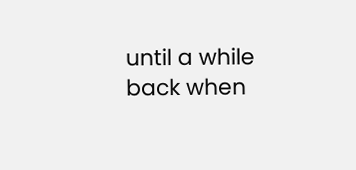until a while back when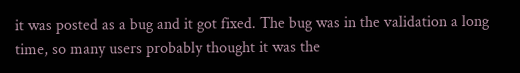it was posted as a bug and it got fixed. The bug was in the validation a long time, so many users probably thought it was the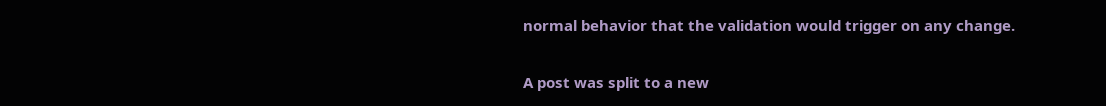normal behavior that the validation would trigger on any change.

A post was split to a new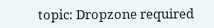topic: Dropzone required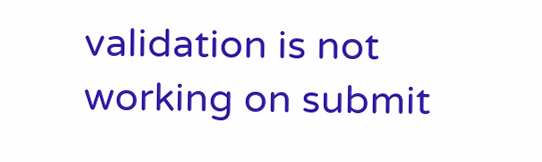validation is not working on submit